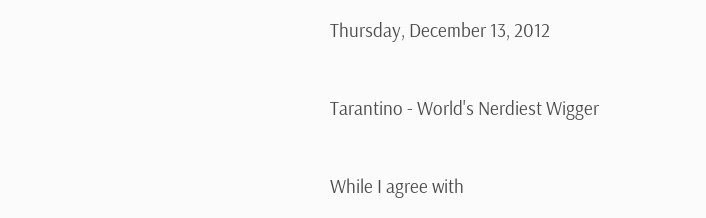Thursday, December 13, 2012

Tarantino - World's Nerdiest Wigger

While I agree with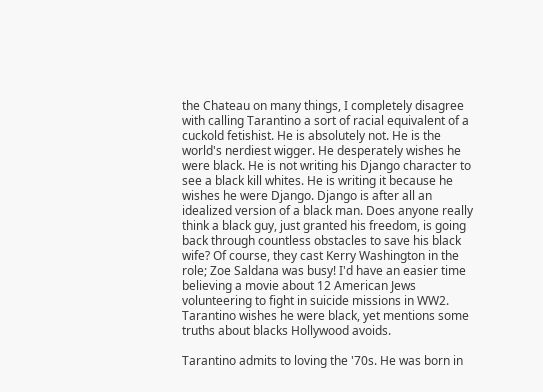the Chateau on many things, I completely disagree with calling Tarantino a sort of racial equivalent of a cuckold fetishist. He is absolutely not. He is the world's nerdiest wigger. He desperately wishes he were black. He is not writing his Django character to see a black kill whites. He is writing it because he wishes he were Django. Django is after all an idealized version of a black man. Does anyone really think a black guy, just granted his freedom, is going back through countless obstacles to save his black wife? Of course, they cast Kerry Washington in the role; Zoe Saldana was busy! I'd have an easier time believing a movie about 12 American Jews volunteering to fight in suicide missions in WW2. Tarantino wishes he were black, yet mentions some truths about blacks Hollywood avoids.

Tarantino admits to loving the '70s. He was born in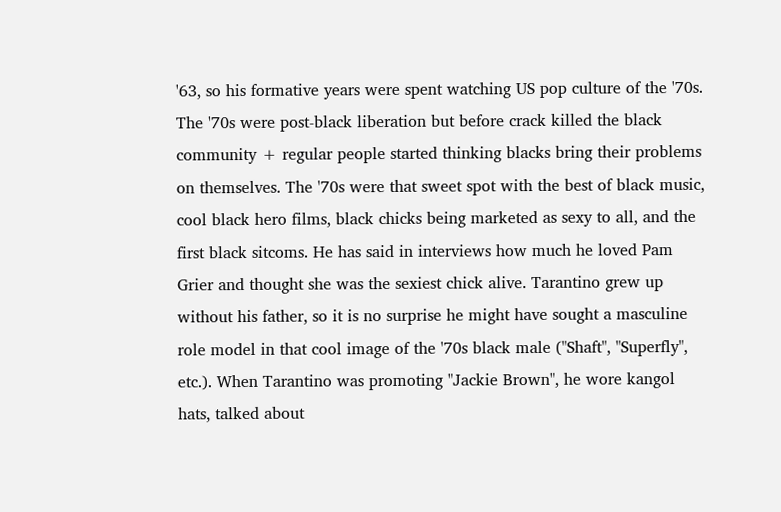'63, so his formative years were spent watching US pop culture of the '70s. The '70s were post-black liberation but before crack killed the black community + regular people started thinking blacks bring their problems on themselves. The '70s were that sweet spot with the best of black music, cool black hero films, black chicks being marketed as sexy to all, and the first black sitcoms. He has said in interviews how much he loved Pam Grier and thought she was the sexiest chick alive. Tarantino grew up without his father, so it is no surprise he might have sought a masculine role model in that cool image of the '70s black male ("Shaft", "Superfly", etc.). When Tarantino was promoting "Jackie Brown", he wore kangol hats, talked about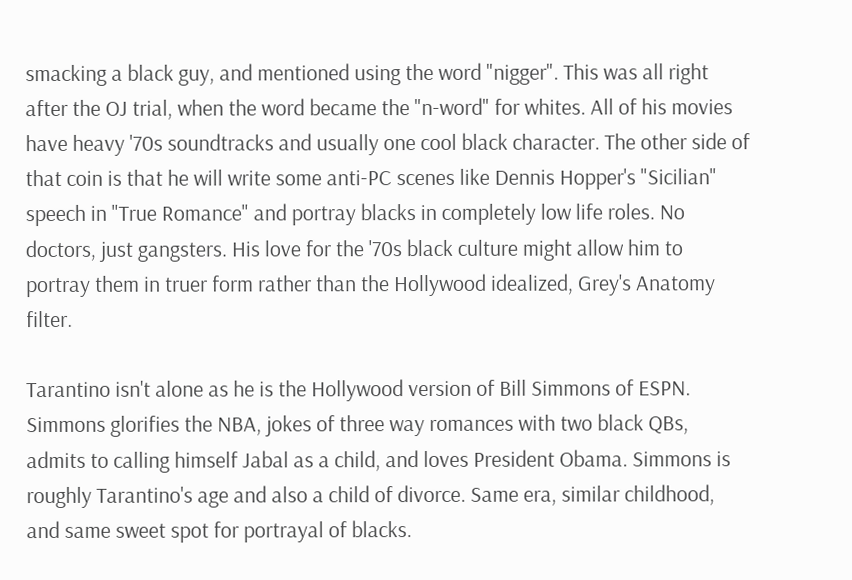smacking a black guy, and mentioned using the word "nigger". This was all right after the OJ trial, when the word became the "n-word" for whites. All of his movies have heavy '70s soundtracks and usually one cool black character. The other side of that coin is that he will write some anti-PC scenes like Dennis Hopper's "Sicilian" speech in "True Romance" and portray blacks in completely low life roles. No doctors, just gangsters. His love for the '70s black culture might allow him to portray them in truer form rather than the Hollywood idealized, Grey's Anatomy filter.

Tarantino isn't alone as he is the Hollywood version of Bill Simmons of ESPN. Simmons glorifies the NBA, jokes of three way romances with two black QBs, admits to calling himself Jabal as a child, and loves President Obama. Simmons is roughly Tarantino's age and also a child of divorce. Same era, similar childhood, and same sweet spot for portrayal of blacks.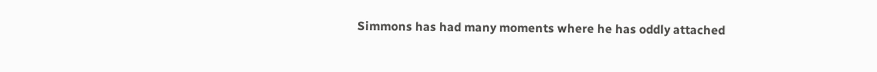Simmons has had many moments where he has oddly attached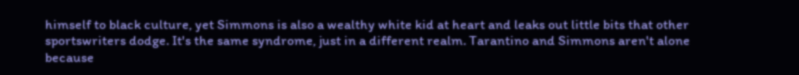himself to black culture, yet Simmons is also a wealthy white kid at heart and leaks out little bits that other sportswriters dodge. It's the same syndrome, just in a different realm. Tarantino and Simmons aren't alone because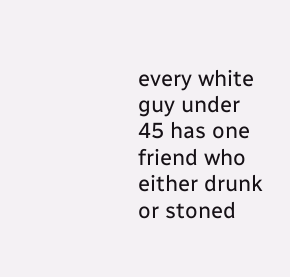every white guy under 45 has one friend who either drunk or stoned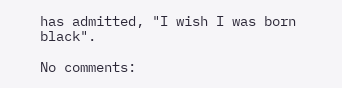has admitted, "I wish I was born black".

No comments: